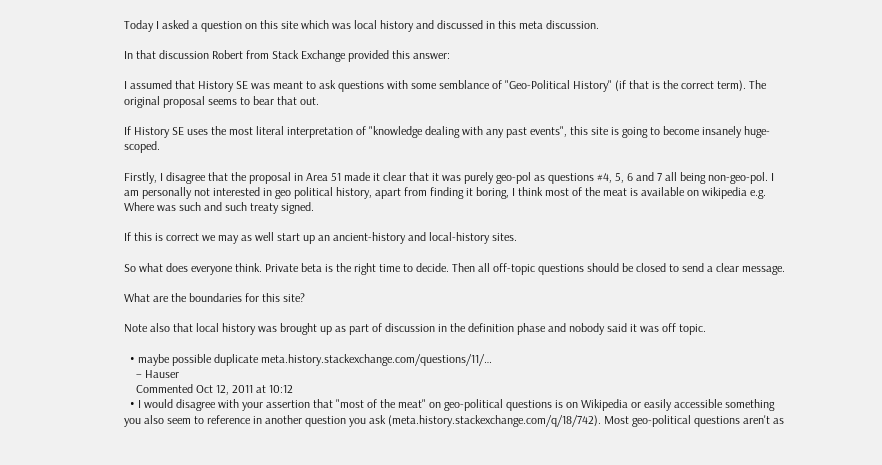Today I asked a question on this site which was local history and discussed in this meta discussion.

In that discussion Robert from Stack Exchange provided this answer:

I assumed that History SE was meant to ask questions with some semblance of "Geo-Political History" (if that is the correct term). The original proposal seems to bear that out.

If History SE uses the most literal interpretation of "knowledge dealing with any past events", this site is going to become insanely huge-scoped.

Firstly, I disagree that the proposal in Area 51 made it clear that it was purely geo-pol as questions #4, 5, 6 and 7 all being non-geo-pol. I am personally not interested in geo political history, apart from finding it boring, I think most of the meat is available on wikipedia e.g. Where was such and such treaty signed.

If this is correct we may as well start up an ancient-history and local-history sites.

So what does everyone think. Private beta is the right time to decide. Then all off-topic questions should be closed to send a clear message.

What are the boundaries for this site?

Note also that local history was brought up as part of discussion in the definition phase and nobody said it was off topic.

  • maybe possible duplicate meta.history.stackexchange.com/questions/11/…
    – Hauser
    Commented Oct 12, 2011 at 10:12
  • I would disagree with your assertion that "most of the meat" on geo-political questions is on Wikipedia or easily accessible something you also seem to reference in another question you ask (meta.history.stackexchange.com/q/18/742). Most geo-political questions aren't as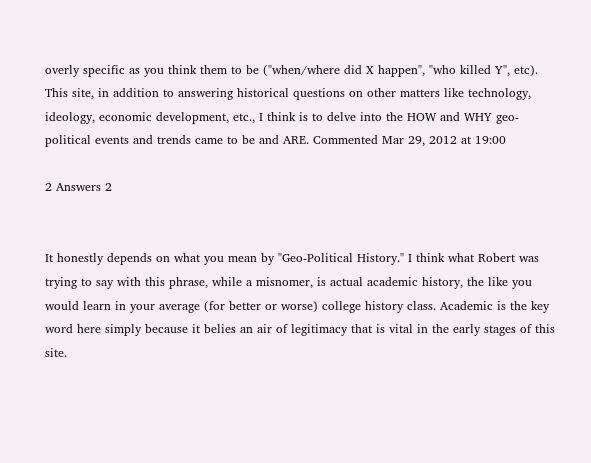overly specific as you think them to be ("when/where did X happen", "who killed Y", etc). This site, in addition to answering historical questions on other matters like technology, ideology, economic development, etc., I think is to delve into the HOW and WHY geo-political events and trends came to be and ARE. Commented Mar 29, 2012 at 19:00

2 Answers 2


It honestly depends on what you mean by "Geo-Political History." I think what Robert was trying to say with this phrase, while a misnomer, is actual academic history, the like you would learn in your average (for better or worse) college history class. Academic is the key word here simply because it belies an air of legitimacy that is vital in the early stages of this site.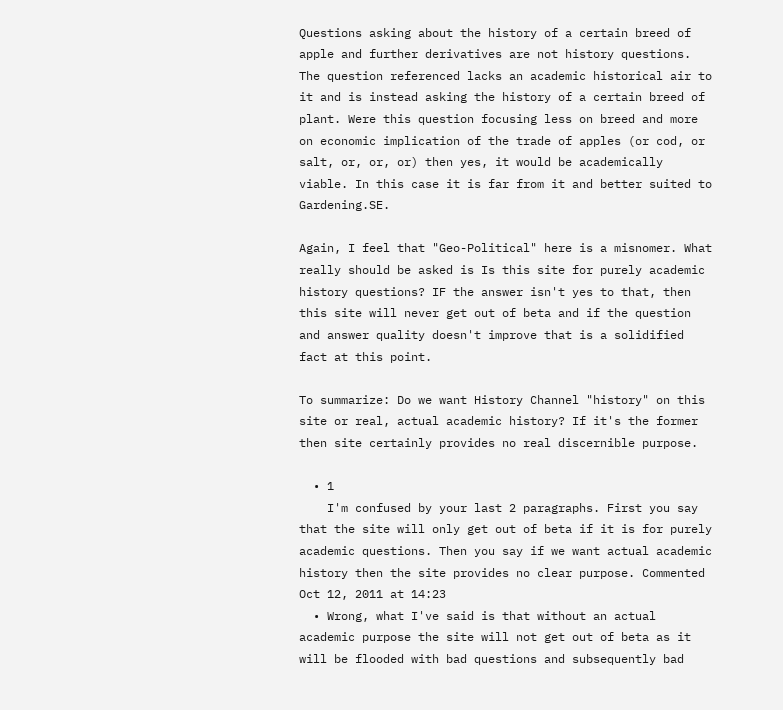Questions asking about the history of a certain breed of apple and further derivatives are not history questions. The question referenced lacks an academic historical air to it and is instead asking the history of a certain breed of plant. Were this question focusing less on breed and more on economic implication of the trade of apples (or cod, or salt, or, or, or) then yes, it would be academically viable. In this case it is far from it and better suited to Gardening.SE.

Again, I feel that "Geo-Political" here is a misnomer. What really should be asked is Is this site for purely academic history questions? IF the answer isn't yes to that, then this site will never get out of beta and if the question and answer quality doesn't improve that is a solidified fact at this point.

To summarize: Do we want History Channel "history" on this site or real, actual academic history? If it's the former then site certainly provides no real discernible purpose.

  • 1
    I'm confused by your last 2 paragraphs. First you say that the site will only get out of beta if it is for purely academic questions. Then you say if we want actual academic history then the site provides no clear purpose. Commented Oct 12, 2011 at 14:23
  • Wrong, what I've said is that without an actual academic purpose the site will not get out of beta as it will be flooded with bad questions and subsequently bad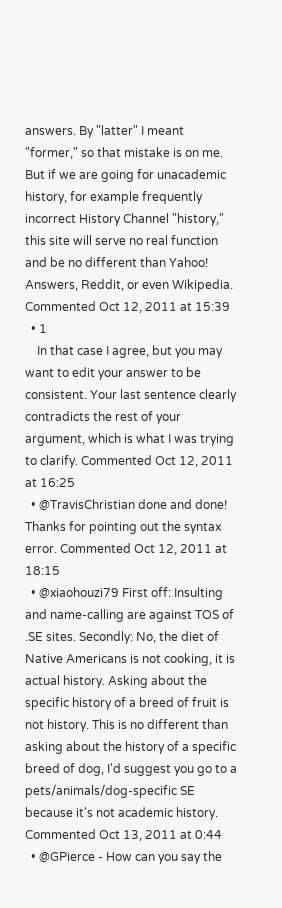answers. By "latter" I meant "former," so that mistake is on me. But if we are going for unacademic history, for example frequently incorrect History Channel "history," this site will serve no real function and be no different than Yahoo! Answers, Reddit, or even Wikipedia. Commented Oct 12, 2011 at 15:39
  • 1
    In that case I agree, but you may want to edit your answer to be consistent. Your last sentence clearly contradicts the rest of your argument, which is what I was trying to clarify. Commented Oct 12, 2011 at 16:25
  • @TravisChristian done and done! Thanks for pointing out the syntax error. Commented Oct 12, 2011 at 18:15
  • @xiaohouzi79 First off: Insulting and name-calling are against TOS of .SE sites. Secondly: No, the diet of Native Americans is not cooking, it is actual history. Asking about the specific history of a breed of fruit is not history. This is no different than asking about the history of a specific breed of dog, I'd suggest you go to a pets/animals/dog-specific SE because it's not academic history. Commented Oct 13, 2011 at 0:44
  • @GPierce - How can you say the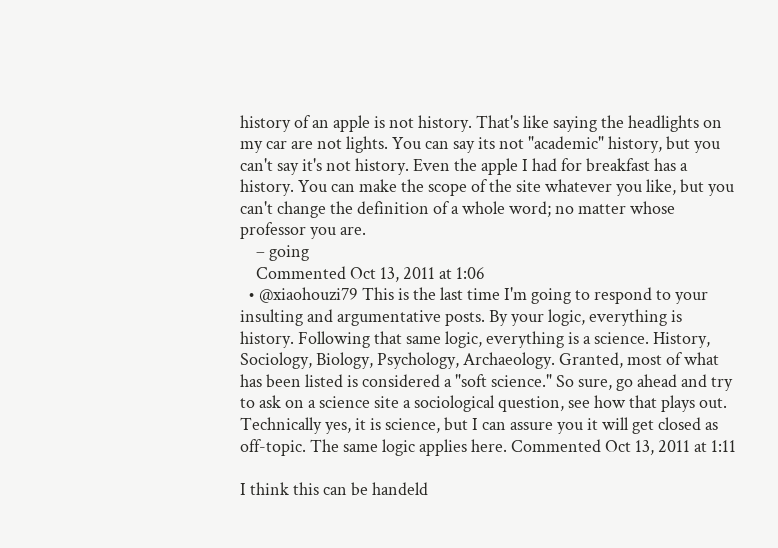history of an apple is not history. That's like saying the headlights on my car are not lights. You can say its not "academic" history, but you can't say it's not history. Even the apple I had for breakfast has a history. You can make the scope of the site whatever you like, but you can't change the definition of a whole word; no matter whose professor you are.
    – going
    Commented Oct 13, 2011 at 1:06
  • @xiaohouzi79 This is the last time I'm going to respond to your insulting and argumentative posts. By your logic, everything is history. Following that same logic, everything is a science. History, Sociology, Biology, Psychology, Archaeology. Granted, most of what has been listed is considered a "soft science." So sure, go ahead and try to ask on a science site a sociological question, see how that plays out. Technically yes, it is science, but I can assure you it will get closed as off-topic. The same logic applies here. Commented Oct 13, 2011 at 1:11

I think this can be handeld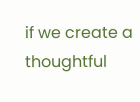if we create a thoughtful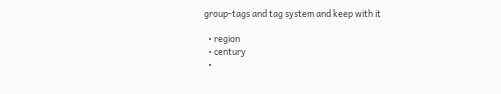group-tags and tag system and keep with it

  • region
  • century
  •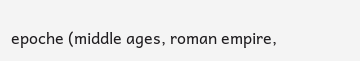epoche (middle ages, roman empire,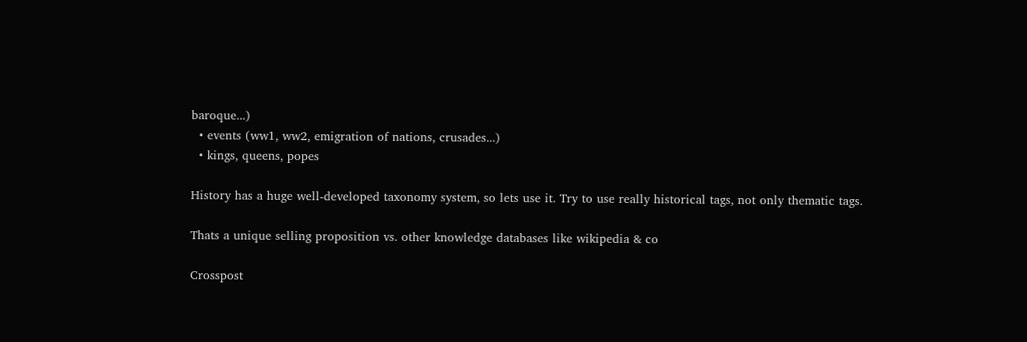baroque...)
  • events (ww1, ww2, emigration of nations, crusades...)
  • kings, queens, popes

History has a huge well-developed taxonomy system, so lets use it. Try to use really historical tags, not only thematic tags.

Thats a unique selling proposition vs. other knowledge databases like wikipedia & co

Crosspost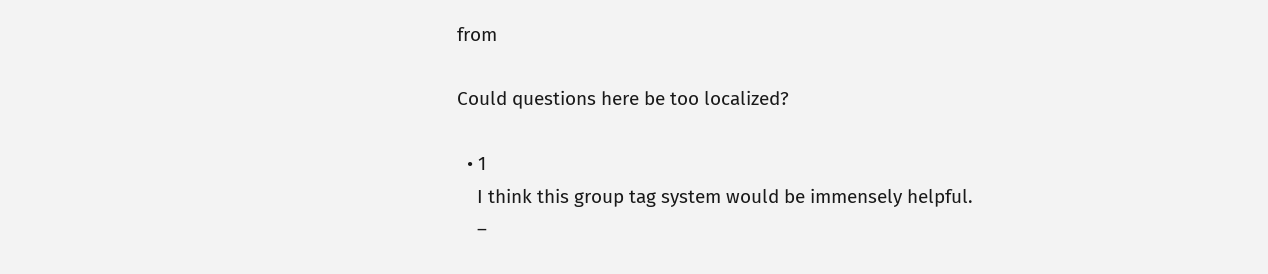from

Could questions here be too localized?

  • 1
    I think this group tag system would be immensely helpful.
    –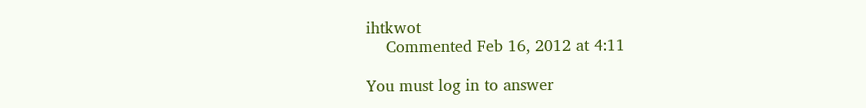ihtkwot
    Commented Feb 16, 2012 at 4:11

You must log in to answer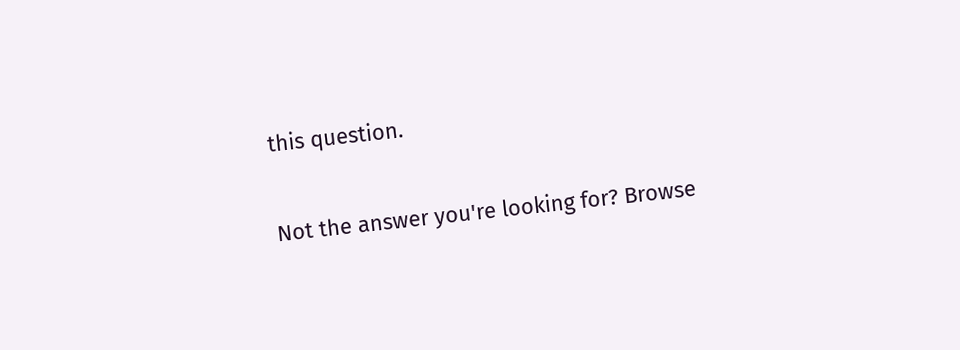this question.

Not the answer you're looking for? Browse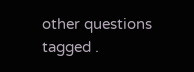other questions tagged .